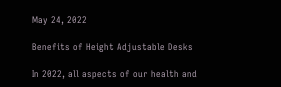May 24, 2022

Benefits of Height Adjustable Desks

In 2022, all aspects of our health and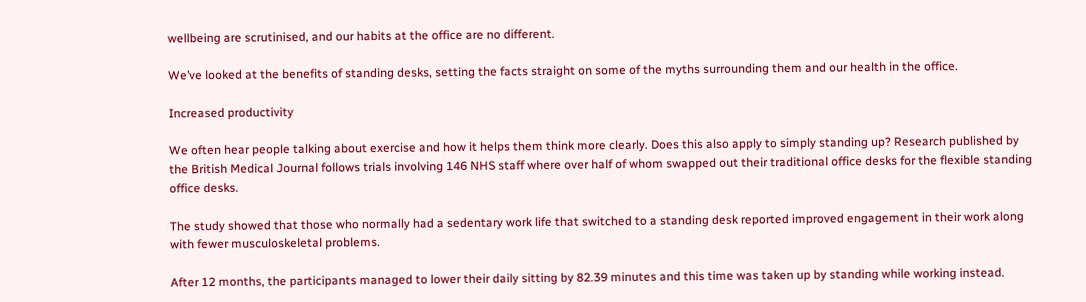wellbeing are scrutinised, and our habits at the office are no different.

We’ve looked at the benefits of standing desks, setting the facts straight on some of the myths surrounding them and our health in the office.

Increased productivity

We often hear people talking about exercise and how it helps them think more clearly. Does this also apply to simply standing up? Research published by the British Medical Journal follows trials involving 146 NHS staff where over half of whom swapped out their traditional office desks for the flexible standing office desks.

The study showed that those who normally had a sedentary work life that switched to a standing desk reported improved engagement in their work along with fewer musculoskeletal problems.

After 12 months, the participants managed to lower their daily sitting by 82.39 minutes and this time was taken up by standing while working instead.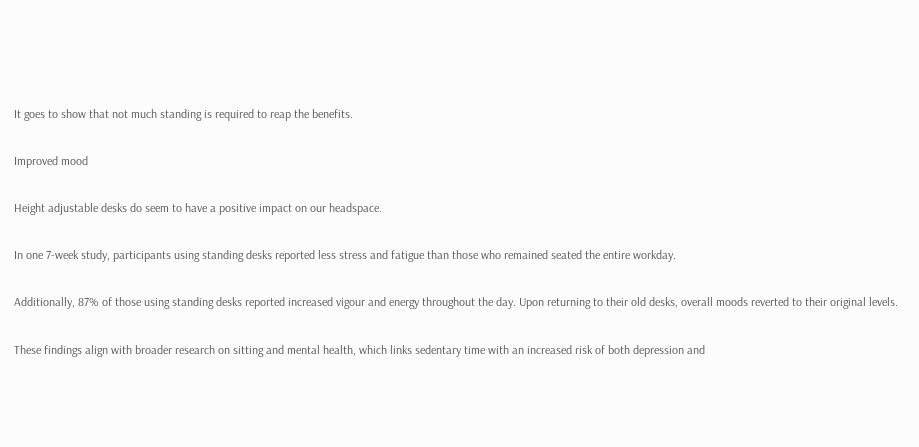It goes to show that not much standing is required to reap the benefits.

Improved mood

Height adjustable desks do seem to have a positive impact on our headspace.

In one 7-week study, participants using standing desks reported less stress and fatigue than those who remained seated the entire workday.

Additionally, 87% of those using standing desks reported increased vigour and energy throughout the day. Upon returning to their old desks, overall moods reverted to their original levels.

These findings align with broader research on sitting and mental health, which links sedentary time with an increased risk of both depression and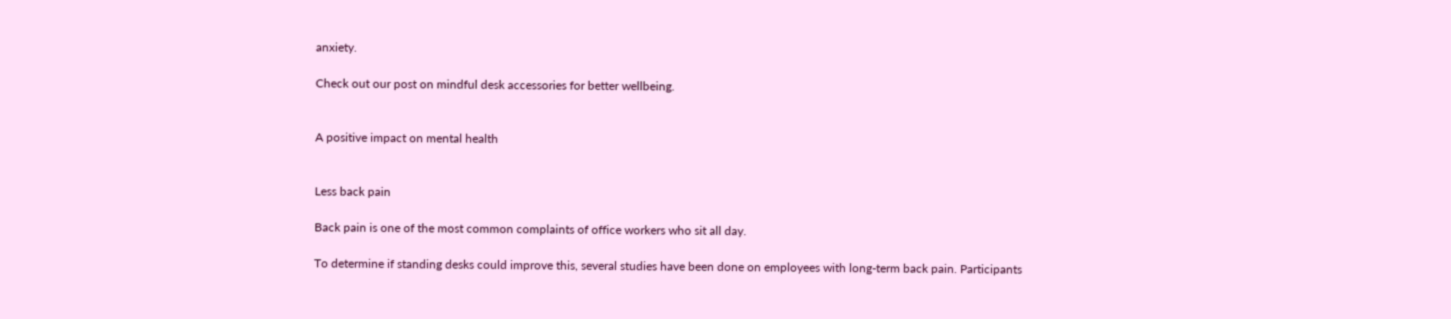anxiety.

Check out our post on mindful desk accessories for better wellbeing.


A positive impact on mental health


Less back pain

Back pain is one of the most common complaints of office workers who sit all day.

To determine if standing desks could improve this, several studies have been done on employees with long-term back pain. Participants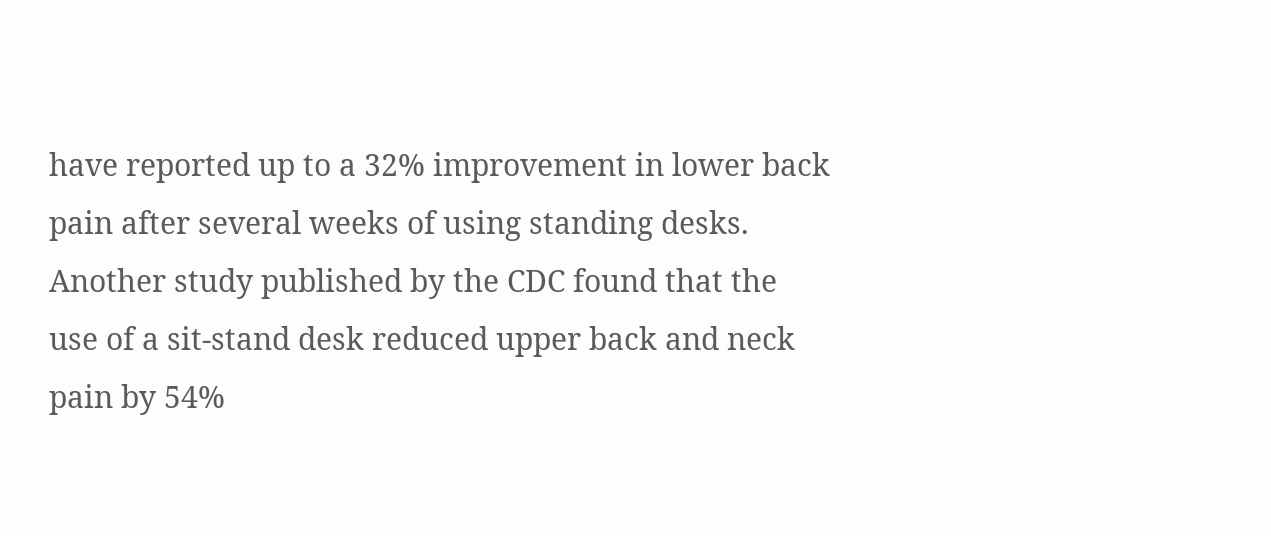have reported up to a 32% improvement in lower back pain after several weeks of using standing desks. Another study published by the CDC found that the use of a sit-stand desk reduced upper back and neck pain by 54%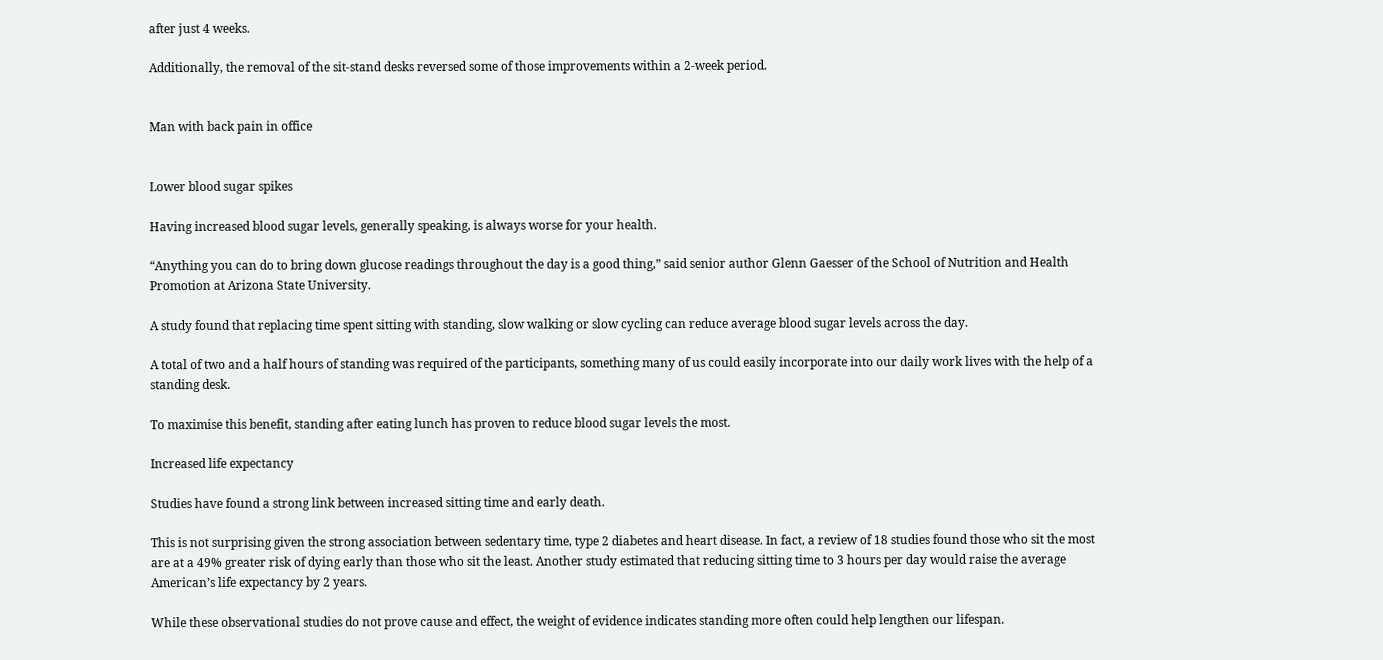after just 4 weeks.

Additionally, the removal of the sit-stand desks reversed some of those improvements within a 2-week period.


Man with back pain in office


Lower blood sugar spikes

Having increased blood sugar levels, generally speaking, is always worse for your health.

“Anything you can do to bring down glucose readings throughout the day is a good thing,” said senior author Glenn Gaesser of the School of Nutrition and Health Promotion at Arizona State University.

A study found that replacing time spent sitting with standing, slow walking or slow cycling can reduce average blood sugar levels across the day.

A total of two and a half hours of standing was required of the participants, something many of us could easily incorporate into our daily work lives with the help of a standing desk.

To maximise this benefit, standing after eating lunch has proven to reduce blood sugar levels the most.

Increased life expectancy

Studies have found a strong link between increased sitting time and early death.

This is not surprising given the strong association between sedentary time, type 2 diabetes and heart disease. In fact, a review of 18 studies found those who sit the most are at a 49% greater risk of dying early than those who sit the least. Another study estimated that reducing sitting time to 3 hours per day would raise the average American’s life expectancy by 2 years.

While these observational studies do not prove cause and effect, the weight of evidence indicates standing more often could help lengthen our lifespan.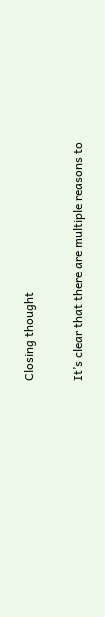Closing thought

It’s clear that there are multiple reasons to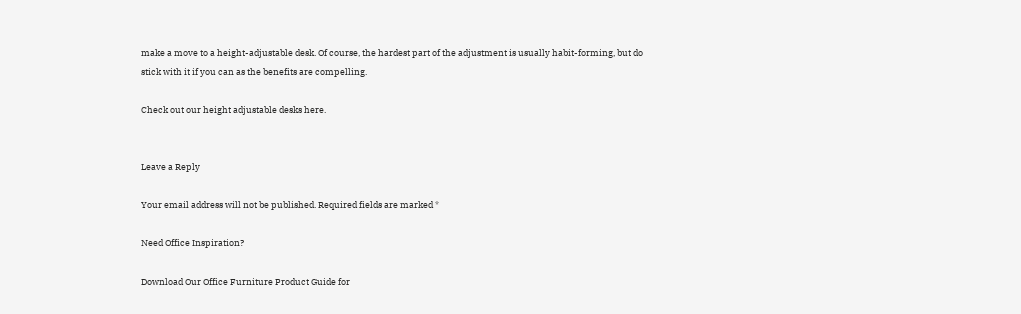make a move to a height-adjustable desk. Of course, the hardest part of the adjustment is usually habit-forming, but do stick with it if you can as the benefits are compelling.

Check out our height adjustable desks here.


Leave a Reply

Your email address will not be published. Required fields are marked *

Need Office Inspiration?

Download Our Office Furniture Product Guide for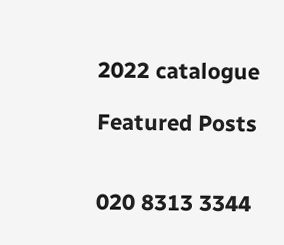2022 catalogue

Featured Posts


020 8313 3344